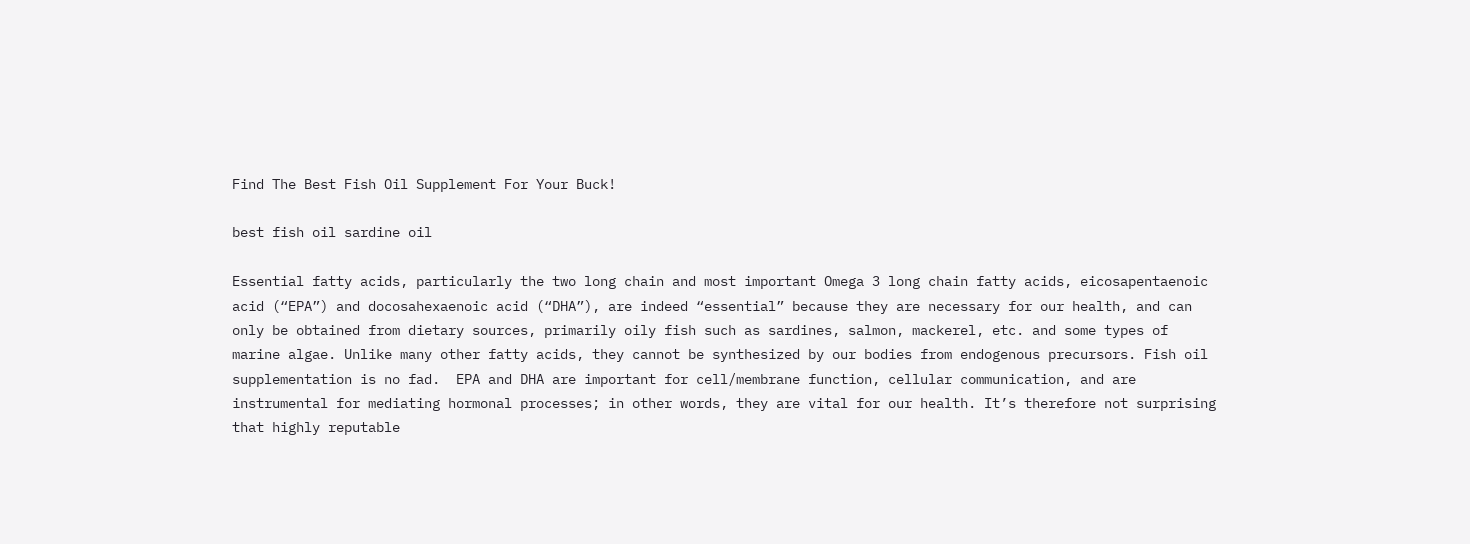Find The Best Fish Oil Supplement For Your Buck!

best fish oil sardine oil

Essential fatty acids, particularly the two long chain and most important Omega 3 long chain fatty acids, eicosapentaenoic acid (“EPA”) and docosahexaenoic acid (“DHA”), are indeed “essential” because they are necessary for our health, and can only be obtained from dietary sources, primarily oily fish such as sardines, salmon, mackerel, etc. and some types of marine algae. Unlike many other fatty acids, they cannot be synthesized by our bodies from endogenous precursors. Fish oil supplementation is no fad.  EPA and DHA are important for cell/membrane function, cellular communication, and are instrumental for mediating hormonal processes; in other words, they are vital for our health. It’s therefore not surprising that highly reputable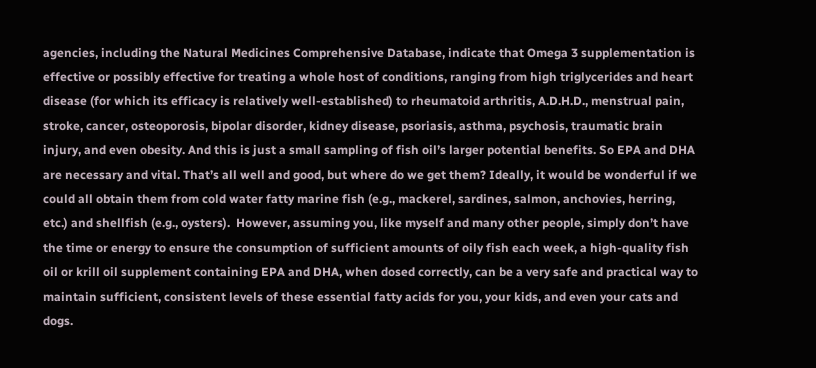agencies, including the Natural Medicines Comprehensive Database, indicate that Omega 3 supplementation is effective or possibly effective for treating a whole host of conditions, ranging from high triglycerides and heart disease (for which its efficacy is relatively well-established) to rheumatoid arthritis, A.D.H.D., menstrual pain, stroke, cancer, osteoporosis, bipolar disorder, kidney disease, psoriasis, asthma, psychosis, traumatic brain injury, and even obesity. And this is just a small sampling of fish oil’s larger potential benefits. So EPA and DHA are necessary and vital. That’s all well and good, but where do we get them? Ideally, it would be wonderful if we could all obtain them from cold water fatty marine fish (e.g., mackerel, sardines, salmon, anchovies, herring, etc.) and shellfish (e.g., oysters).  However, assuming you, like myself and many other people, simply don’t have the time or energy to ensure the consumption of sufficient amounts of oily fish each week, a high-quality fish oil or krill oil supplement containing EPA and DHA, when dosed correctly, can be a very safe and practical way to maintain sufficient, consistent levels of these essential fatty acids for you, your kids, and even your cats and dogs.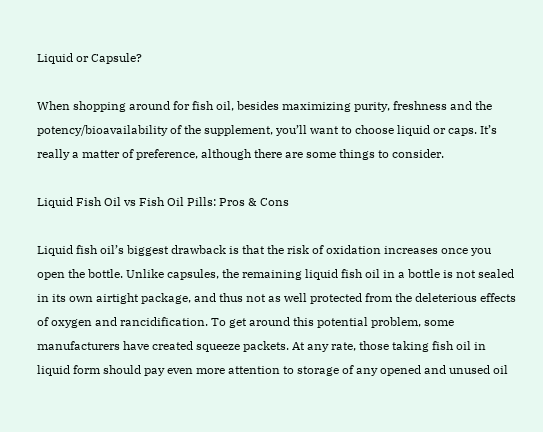Liquid or Capsule?

When shopping around for fish oil, besides maximizing purity, freshness and the potency/bioavailability of the supplement, you’ll want to choose liquid or caps. It’s really a matter of preference, although there are some things to consider.

Liquid Fish Oil vs Fish Oil Pills: Pros & Cons

Liquid fish oil’s biggest drawback is that the risk of oxidation increases once you open the bottle. Unlike capsules, the remaining liquid fish oil in a bottle is not sealed in its own airtight package, and thus not as well protected from the deleterious effects of oxygen and rancidification. To get around this potential problem, some manufacturers have created squeeze packets. At any rate, those taking fish oil in liquid form should pay even more attention to storage of any opened and unused oil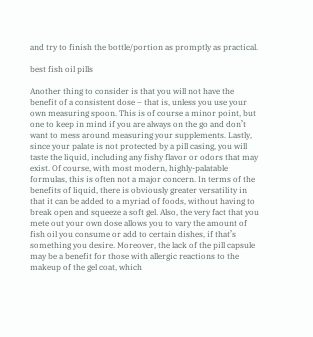and try to finish the bottle/portion as promptly as practical.

best fish oil pills

Another thing to consider is that you will not have the benefit of a consistent dose – that is, unless you use your own measuring spoon. This is of course a minor point, but one to keep in mind if you are always on the go and don’t want to mess around measuring your supplements. Lastly, since your palate is not protected by a pill casing, you will taste the liquid, including any fishy flavor or odors that may exist. Of course, with most modern, highly-palatable formulas, this is often not a major concern. In terms of the benefits of liquid, there is obviously greater versatility in that it can be added to a myriad of foods, without having to break open and squeeze a soft gel. Also, the very fact that you mete out your own dose allows you to vary the amount of fish oil you consume or add to certain dishes, if that’s something you desire. Moreover, the lack of the pill capsule may be a benefit for those with allergic reactions to the makeup of the gel coat, which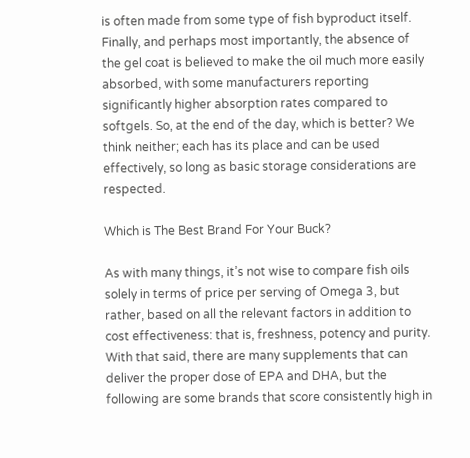is often made from some type of fish byproduct itself. Finally, and perhaps most importantly, the absence of the gel coat is believed to make the oil much more easily absorbed, with some manufacturers reporting significantly higher absorption rates compared to softgels. So, at the end of the day, which is better? We think neither; each has its place and can be used effectively, so long as basic storage considerations are respected.

Which is The Best Brand For Your Buck?

As with many things, it’s not wise to compare fish oils solely in terms of price per serving of Omega 3, but rather, based on all the relevant factors in addition to cost effectiveness: that is, freshness, potency and purity. With that said, there are many supplements that can deliver the proper dose of EPA and DHA, but the following are some brands that score consistently high in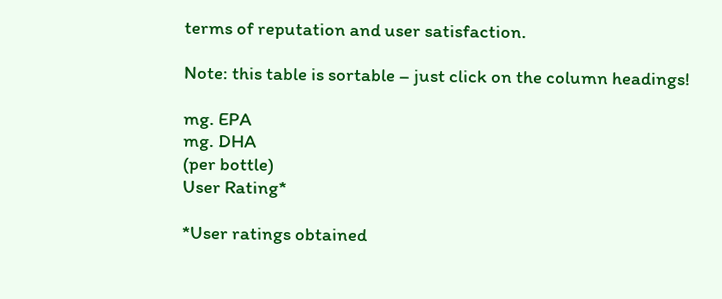terms of reputation and user satisfaction.

Note: this table is sortable – just click on the column headings!

mg. EPA
mg. DHA
(per bottle)
User Rating*

*User ratings obtained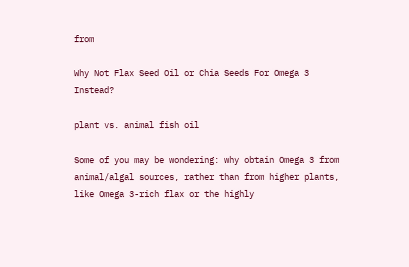from

Why Not Flax Seed Oil or Chia Seeds For Omega 3 Instead?

plant vs. animal fish oil

Some of you may be wondering: why obtain Omega 3 from animal/algal sources, rather than from higher plants, like Omega 3-rich flax or the highly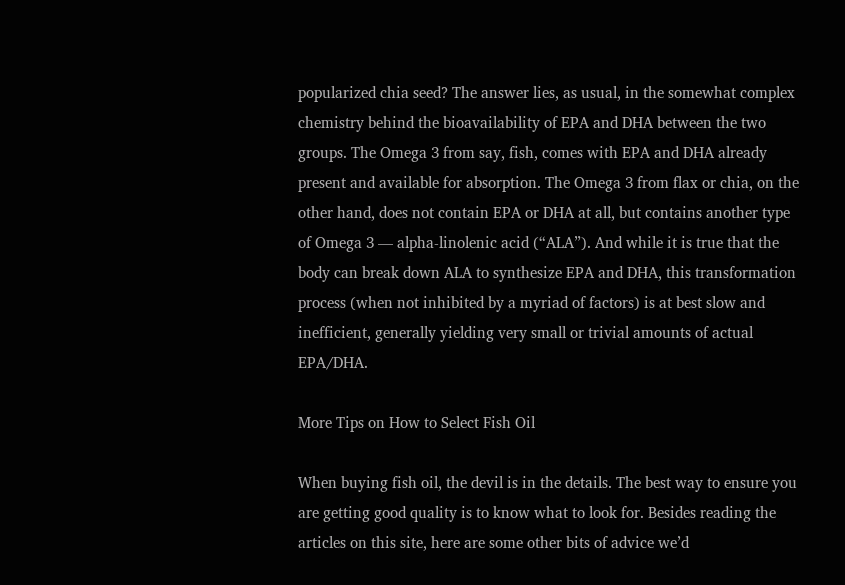popularized chia seed? The answer lies, as usual, in the somewhat complex chemistry behind the bioavailability of EPA and DHA between the two groups. The Omega 3 from say, fish, comes with EPA and DHA already present and available for absorption. The Omega 3 from flax or chia, on the other hand, does not contain EPA or DHA at all, but contains another type of Omega 3 — alpha-linolenic acid (“ALA”). And while it is true that the body can break down ALA to synthesize EPA and DHA, this transformation process (when not inhibited by a myriad of factors) is at best slow and inefficient, generally yielding very small or trivial amounts of actual EPA/DHA.

More Tips on How to Select Fish Oil

When buying fish oil, the devil is in the details. The best way to ensure you are getting good quality is to know what to look for. Besides reading the articles on this site, here are some other bits of advice we’d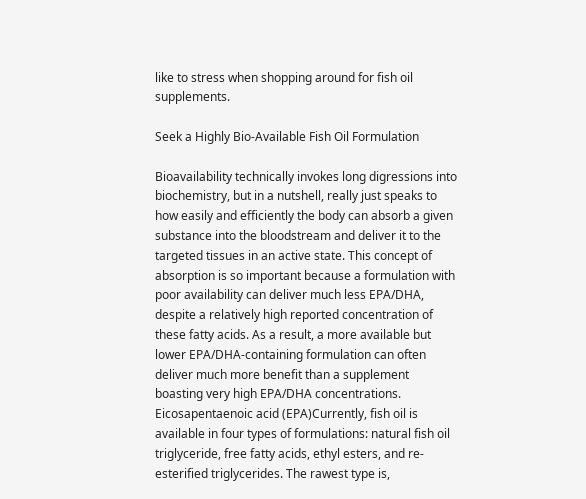like to stress when shopping around for fish oil supplements.

Seek a Highly Bio-Available Fish Oil Formulation

Bioavailability technically invokes long digressions into biochemistry, but in a nutshell, really just speaks to how easily and efficiently the body can absorb a given substance into the bloodstream and deliver it to the targeted tissues in an active state. This concept of absorption is so important because a formulation with poor availability can deliver much less EPA/DHA, despite a relatively high reported concentration of these fatty acids. As a result, a more available but lower EPA/DHA-containing formulation can often deliver much more benefit than a supplement boasting very high EPA/DHA concentrations. Eicosapentaenoic acid (EPA)Currently, fish oil is available in four types of formulations: natural fish oil triglyceride, free fatty acids, ethyl esters, and re-esterified triglycerides. The rawest type is,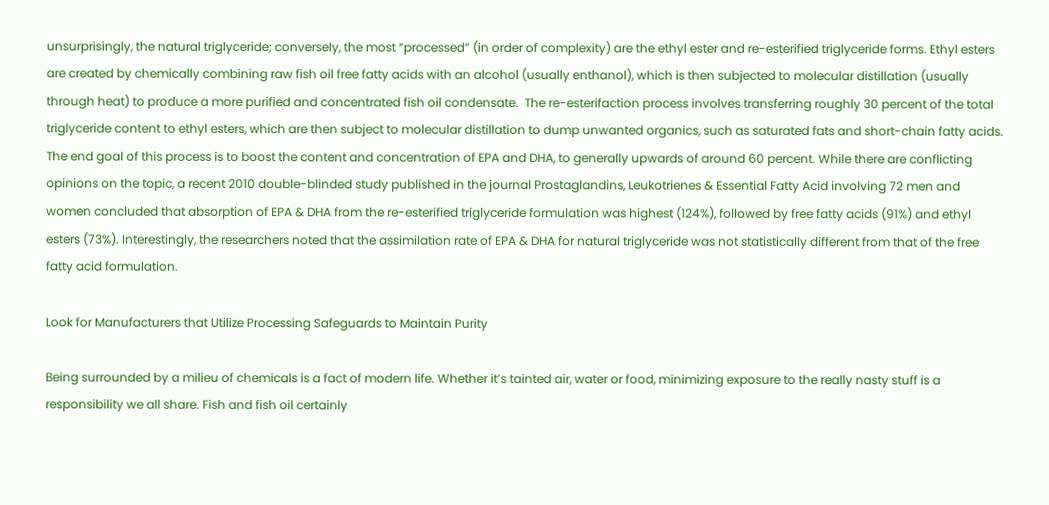unsurprisingly, the natural triglyceride; conversely, the most “processed” (in order of complexity) are the ethyl ester and re-esterified triglyceride forms. Ethyl esters are created by chemically combining raw fish oil free fatty acids with an alcohol (usually enthanol), which is then subjected to molecular distillation (usually through heat) to produce a more purified and concentrated fish oil condensate.  The re-esterifaction process involves transferring roughly 30 percent of the total triglyceride content to ethyl esters, which are then subject to molecular distillation to dump unwanted organics, such as saturated fats and short-chain fatty acids. The end goal of this process is to boost the content and concentration of EPA and DHA, to generally upwards of around 60 percent. While there are conflicting opinions on the topic, a recent 2010 double-blinded study published in the journal Prostaglandins, Leukotrienes & Essential Fatty Acid involving 72 men and women concluded that absorption of EPA & DHA from the re-esterified triglyceride formulation was highest (124%), followed by free fatty acids (91%) and ethyl esters (73%). Interestingly, the researchers noted that the assimilation rate of EPA & DHA for natural triglyceride was not statistically different from that of the free fatty acid formulation.

Look for Manufacturers that Utilize Processing Safeguards to Maintain Purity

Being surrounded by a milieu of chemicals is a fact of modern life. Whether it’s tainted air, water or food, minimizing exposure to the really nasty stuff is a responsibility we all share. Fish and fish oil certainly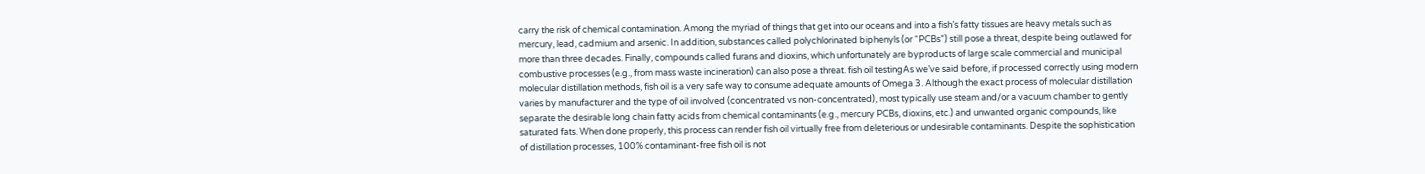carry the risk of chemical contamination. Among the myriad of things that get into our oceans and into a fish’s fatty tissues are heavy metals such as mercury, lead, cadmium and arsenic. In addition, substances called polychlorinated biphenyls (or “PCBs”) still pose a threat, despite being outlawed for more than three decades. Finally, compounds called furans and dioxins, which unfortunately are byproducts of large scale commercial and municipal combustive processes (e.g., from mass waste incineration) can also pose a threat. fish oil testingAs we’ve said before, if processed correctly using modern molecular distillation methods, fish oil is a very safe way to consume adequate amounts of Omega 3. Although the exact process of molecular distillation varies by manufacturer and the type of oil involved (concentrated vs non-concentrated), most typically use steam and/or a vacuum chamber to gently separate the desirable long chain fatty acids from chemical contaminants (e.g., mercury PCBs, dioxins, etc.) and unwanted organic compounds, like saturated fats. When done properly, this process can render fish oil virtually free from deleterious or undesirable contaminants. Despite the sophistication of distillation processes, 100% contaminant-free fish oil is not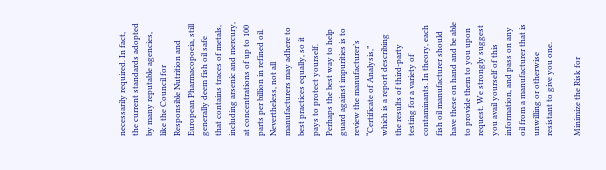necessarily required. In fact, the current standards adopted by many reputable agencies, like the Council for Responsible Nutrition and European Pharmacopoeia, still generally deem fish oil safe that contains traces of metals, including arsenic and mercury, at concentrations of up to 100 parts per billion in refined oil. Nevertheless, not all manufacturers may adhere to best practices equally, so it pays to protect yourself. Perhaps the best way to help guard against impurities is to review the manufacturer’s “Certificate of Analysis,” which is a report describing the results of third-party testing for a variety of contaminants. In theory, each fish oil manufacturer should have these on hand and be able to provide them to you upon request. We strongly suggest you avail yourself of this information, and pass on any oil from a manufacturer that is unwilling or otherwise resistant to give you one.

Minimize the Risk for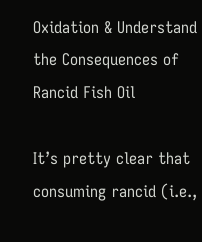Oxidation & Understand the Consequences of Rancid Fish Oil

It’s pretty clear that consuming rancid (i.e.,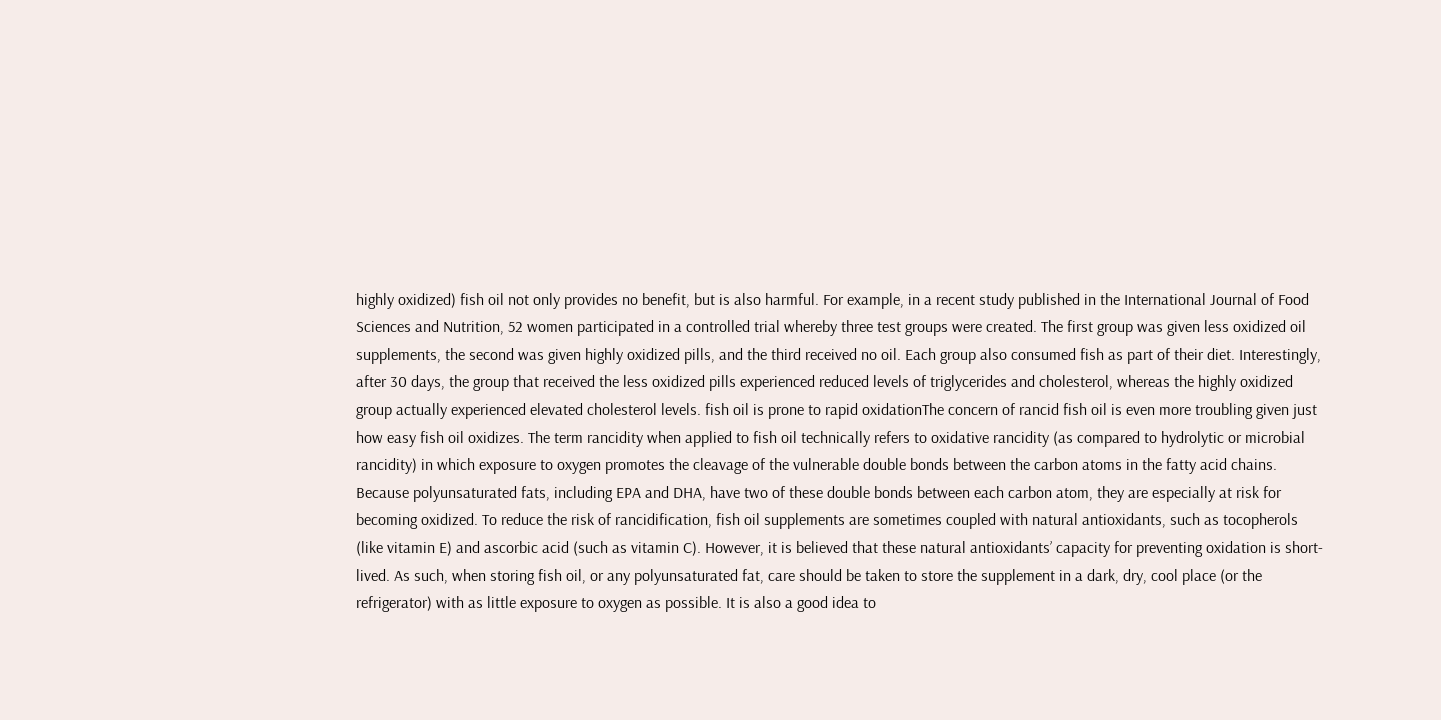highly oxidized) fish oil not only provides no benefit, but is also harmful. For example, in a recent study published in the International Journal of Food Sciences and Nutrition, 52 women participated in a controlled trial whereby three test groups were created. The first group was given less oxidized oil supplements, the second was given highly oxidized pills, and the third received no oil. Each group also consumed fish as part of their diet. Interestingly, after 30 days, the group that received the less oxidized pills experienced reduced levels of triglycerides and cholesterol, whereas the highly oxidized group actually experienced elevated cholesterol levels. fish oil is prone to rapid oxidationThe concern of rancid fish oil is even more troubling given just how easy fish oil oxidizes. The term rancidity when applied to fish oil technically refers to oxidative rancidity (as compared to hydrolytic or microbial rancidity) in which exposure to oxygen promotes the cleavage of the vulnerable double bonds between the carbon atoms in the fatty acid chains. Because polyunsaturated fats, including EPA and DHA, have two of these double bonds between each carbon atom, they are especially at risk for becoming oxidized. To reduce the risk of rancidification, fish oil supplements are sometimes coupled with natural antioxidants, such as tocopherols (like vitamin E) and ascorbic acid (such as vitamin C). However, it is believed that these natural antioxidants’ capacity for preventing oxidation is short-lived. As such, when storing fish oil, or any polyunsaturated fat, care should be taken to store the supplement in a dark, dry, cool place (or the refrigerator) with as little exposure to oxygen as possible. It is also a good idea to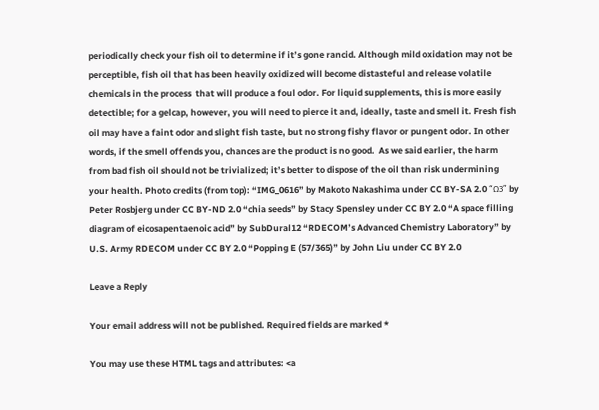periodically check your fish oil to determine if it’s gone rancid. Although mild oxidation may not be perceptible, fish oil that has been heavily oxidized will become distasteful and release volatile chemicals in the process  that will produce a foul odor. For liquid supplements, this is more easily detectible; for a gelcap, however, you will need to pierce it and, ideally, taste and smell it. Fresh fish oil may have a faint odor and slight fish taste, but no strong fishy flavor or pungent odor. In other words, if the smell offends you, chances are the product is no good.  As we said earlier, the harm from bad fish oil should not be trivialized; it’s better to dispose of the oil than risk undermining your health. Photo credits (from top): “IMG_0616” by Makoto Nakashima under CC BY-SA 2.0 “Ω3” by Peter Rosbjerg under CC BY-ND 2.0 “chia seeds” by Stacy Spensley under CC BY 2.0 “A space filling diagram of eicosapentaenoic acid” by SubDural12 “RDECOM’s Advanced Chemistry Laboratory” by U.S. Army RDECOM under CC BY 2.0 “Popping E (57/365)” by John Liu under CC BY 2.0

Leave a Reply

Your email address will not be published. Required fields are marked *

You may use these HTML tags and attributes: <a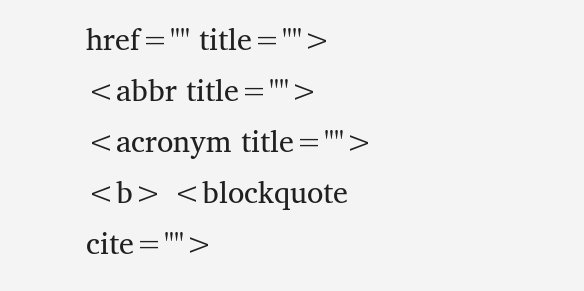href="" title=""> <abbr title=""> <acronym title=""> <b> <blockquote cite="">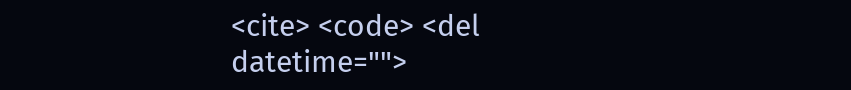<cite> <code> <del datetime="">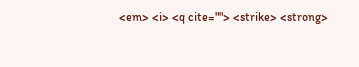<em> <i> <q cite=""> <strike> <strong>